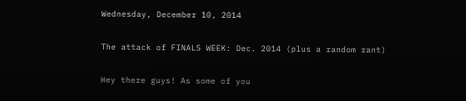Wednesday, December 10, 2014

The attack of FINALS WEEK: Dec. 2014 (plus a random rant)

Hey there guys! As some of you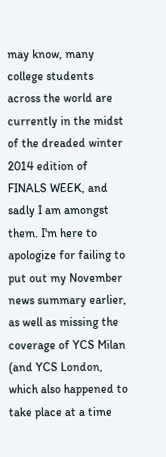may know, many college students across the world are currently in the midst of the dreaded winter 2014 edition of FINALS WEEK, and sadly I am amongst them. I'm here to apologize for failing to put out my November news summary earlier, as well as missing the coverage of YCS Milan (and YCS London, which also happened to take place at a time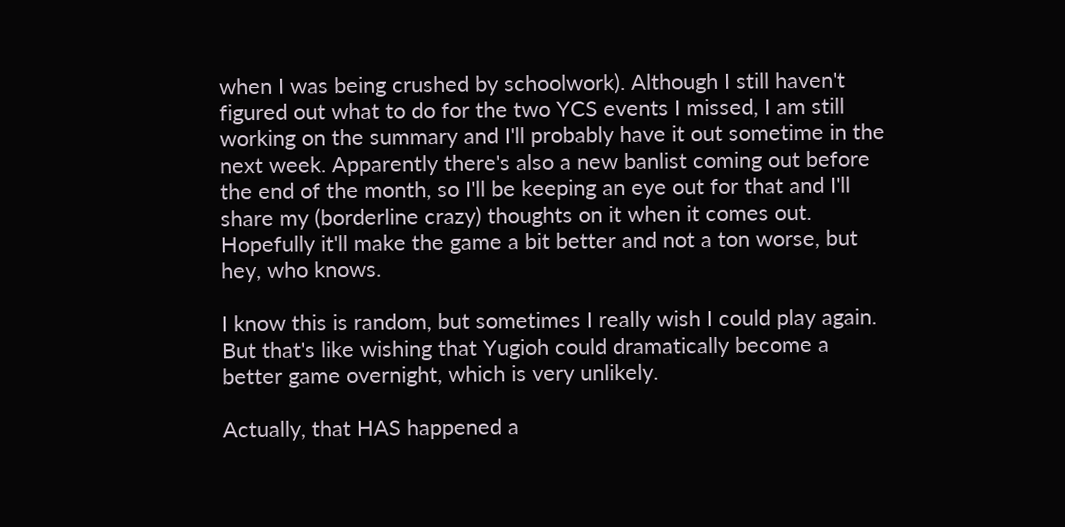when I was being crushed by schoolwork). Although I still haven't figured out what to do for the two YCS events I missed, I am still working on the summary and I'll probably have it out sometime in the next week. Apparently there's also a new banlist coming out before the end of the month, so I'll be keeping an eye out for that and I'll share my (borderline crazy) thoughts on it when it comes out. Hopefully it'll make the game a bit better and not a ton worse, but hey, who knows.

I know this is random, but sometimes I really wish I could play again. But that's like wishing that Yugioh could dramatically become a better game overnight, which is very unlikely.

Actually, that HAS happened a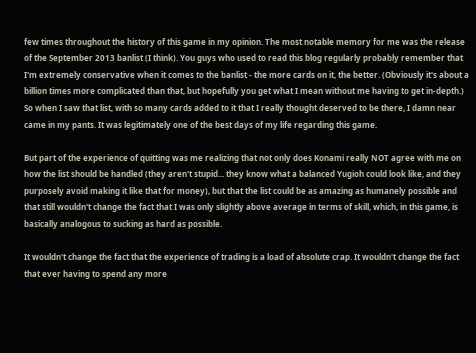few times throughout the history of this game in my opinion. The most notable memory for me was the release of the September 2013 banlist (I think). You guys who used to read this blog regularly probably remember that I'm extremely conservative when it comes to the banlist - the more cards on it, the better. (Obviously it's about a billion times more complicated than that, but hopefully you get what I mean without me having to get in-depth.) So when I saw that list, with so many cards added to it that I really thought deserved to be there, I damn near came in my pants. It was legitimately one of the best days of my life regarding this game.

But part of the experience of quitting was me realizing that not only does Konami really NOT agree with me on how the list should be handled (they aren't stupid... they know what a balanced Yugioh could look like, and they purposely avoid making it like that for money), but that the list could be as amazing as humanely possible and that still wouldn't change the fact that I was only slightly above average in terms of skill, which, in this game, is basically analogous to sucking as hard as possible.

It wouldn't change the fact that the experience of trading is a load of absolute crap. It wouldn't change the fact that ever having to spend any more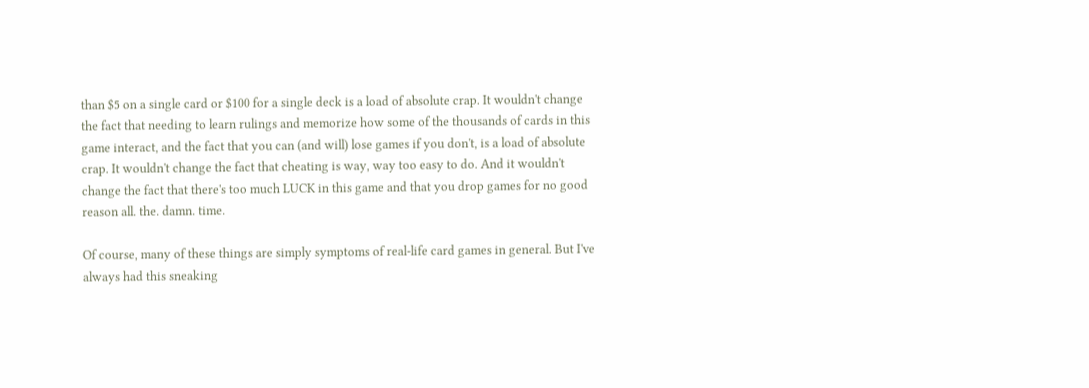than $5 on a single card or $100 for a single deck is a load of absolute crap. It wouldn't change the fact that needing to learn rulings and memorize how some of the thousands of cards in this game interact, and the fact that you can (and will) lose games if you don't, is a load of absolute crap. It wouldn't change the fact that cheating is way, way too easy to do. And it wouldn't change the fact that there's too much LUCK in this game and that you drop games for no good reason all. the. damn. time.

Of course, many of these things are simply symptoms of real-life card games in general. But I've always had this sneaking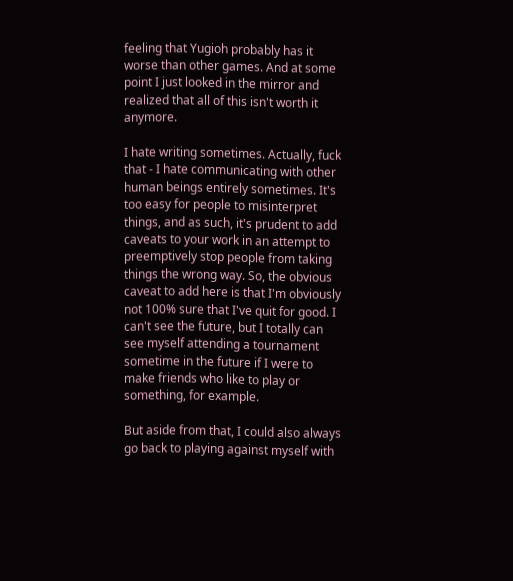feeling that Yugioh probably has it worse than other games. And at some point I just looked in the mirror and realized that all of this isn't worth it anymore.

I hate writing sometimes. Actually, fuck that - I hate communicating with other human beings entirely sometimes. It's too easy for people to misinterpret things, and as such, it's prudent to add caveats to your work in an attempt to preemptively stop people from taking things the wrong way. So, the obvious caveat to add here is that I'm obviously not 100% sure that I've quit for good. I can't see the future, but I totally can see myself attending a tournament sometime in the future if I were to make friends who like to play or something, for example.

But aside from that, I could also always go back to playing against myself with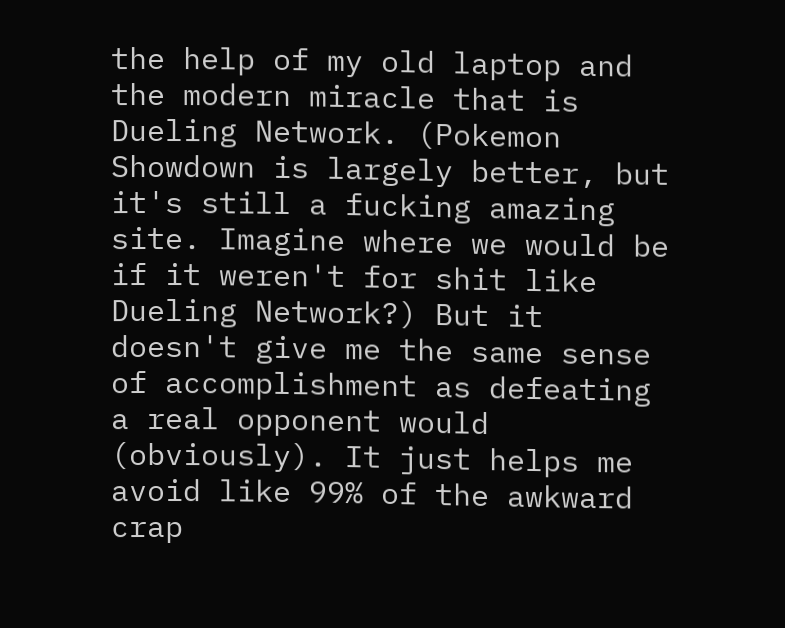the help of my old laptop and the modern miracle that is Dueling Network. (Pokemon Showdown is largely better, but it's still a fucking amazing site. Imagine where we would be if it weren't for shit like Dueling Network?) But it doesn't give me the same sense of accomplishment as defeating a real opponent would (obviously). It just helps me avoid like 99% of the awkward crap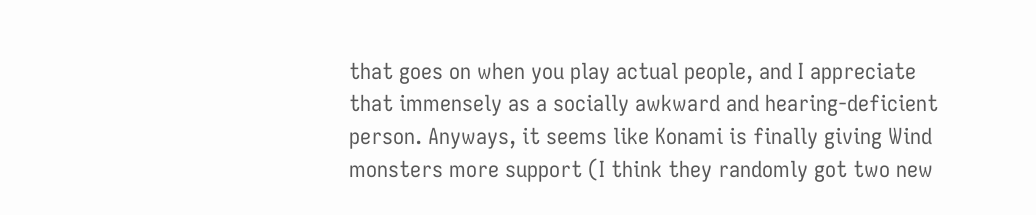that goes on when you play actual people, and I appreciate that immensely as a socially awkward and hearing-deficient person. Anyways, it seems like Konami is finally giving Wind monsters more support (I think they randomly got two new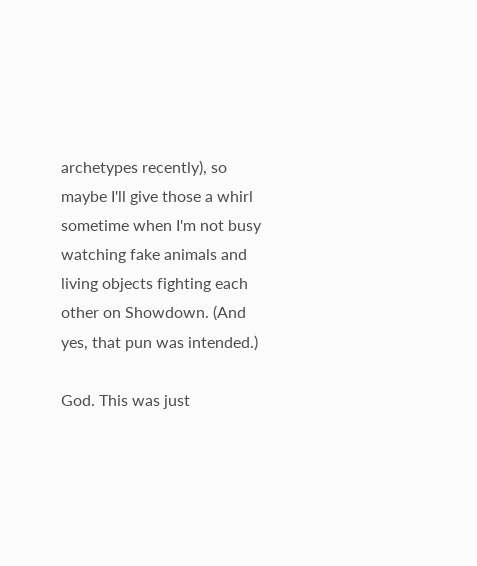archetypes recently), so maybe I'll give those a whirl sometime when I'm not busy watching fake animals and living objects fighting each other on Showdown. (And yes, that pun was intended.)

God. This was just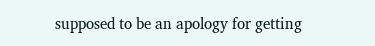supposed to be an apology for getting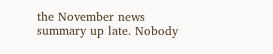the November news summary up late. Nobody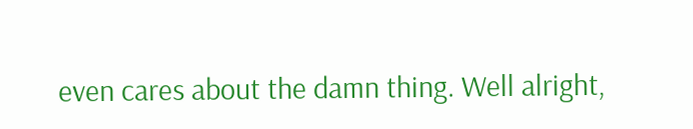even cares about the damn thing. Well alright,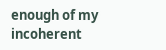enough of my incoherent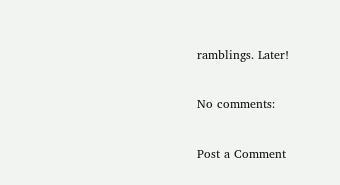ramblings. Later!

No comments:

Post a Comment